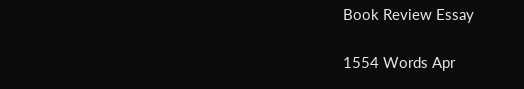Book Review Essay

1554 Words Apr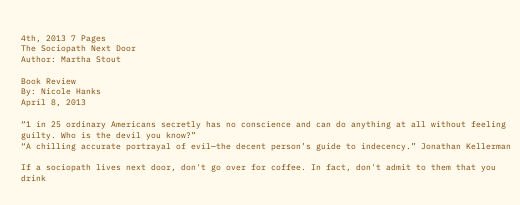4th, 2013 7 Pages
The Sociopath Next Door
Author: Martha Stout

Book Review
By: Nicole Hanks
April 8, 2013

“1 in 25 ordinary Americans secretly has no conscience and can do anything at all without feeling guilty. Who is the devil you know?”
“A chilling accurate portrayal of evil—the decent person’s guide to indecency.” Jonathan Kellerman

If a sociopath lives next door, don't go over for coffee. In fact, don't admit to them that you drink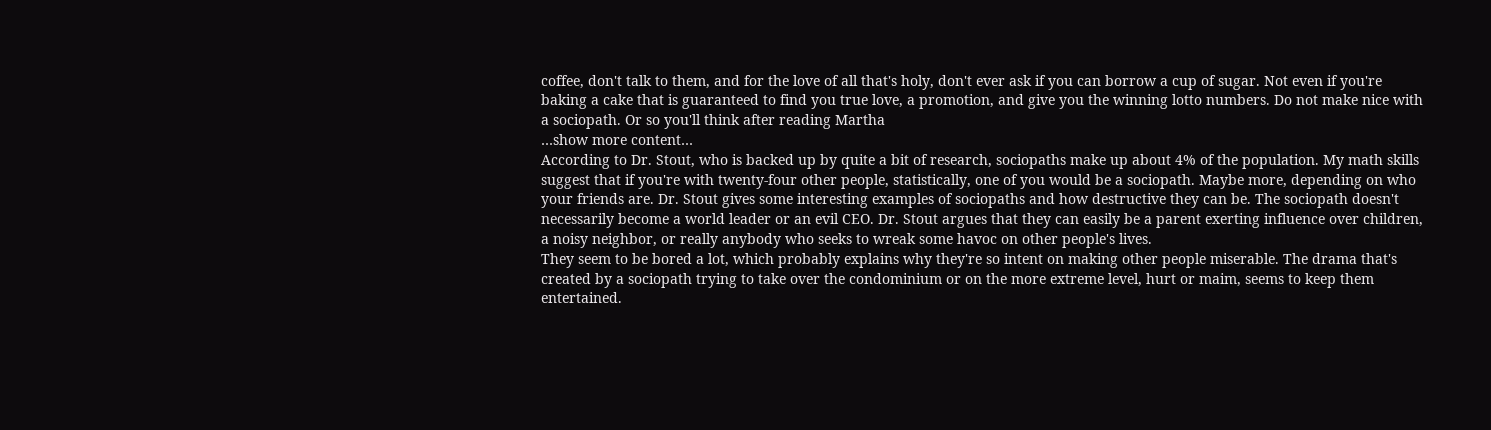coffee, don't talk to them, and for the love of all that's holy, don't ever ask if you can borrow a cup of sugar. Not even if you're baking a cake that is guaranteed to find you true love, a promotion, and give you the winning lotto numbers. Do not make nice with a sociopath. Or so you'll think after reading Martha
…show more content…
According to Dr. Stout, who is backed up by quite a bit of research, sociopaths make up about 4% of the population. My math skills suggest that if you're with twenty-four other people, statistically, one of you would be a sociopath. Maybe more, depending on who your friends are. Dr. Stout gives some interesting examples of sociopaths and how destructive they can be. The sociopath doesn't necessarily become a world leader or an evil CEO. Dr. Stout argues that they can easily be a parent exerting influence over children, a noisy neighbor, or really anybody who seeks to wreak some havoc on other people's lives.
They seem to be bored a lot, which probably explains why they're so intent on making other people miserable. The drama that's created by a sociopath trying to take over the condominium or on the more extreme level, hurt or maim, seems to keep them entertained.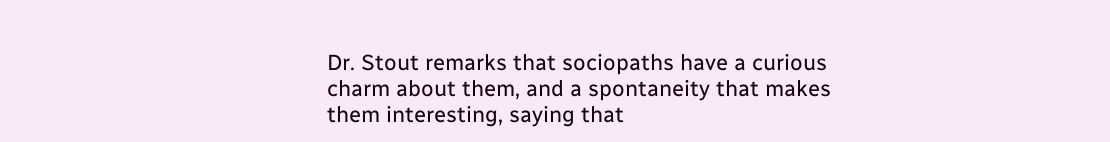Dr. Stout remarks that sociopaths have a curious charm about them, and a spontaneity that makes them interesting, saying that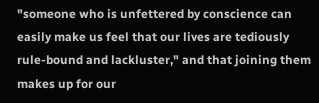"someone who is unfettered by conscience can easily make us feel that our lives are tediously rule-bound and lackluster," and that joining them makes up for our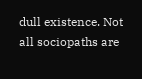dull existence. Not all sociopaths are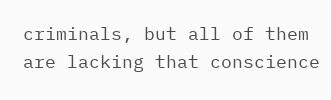criminals, but all of them are lacking that conscience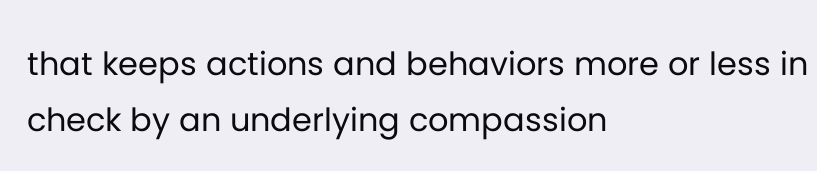that keeps actions and behaviors more or less in check by an underlying compassion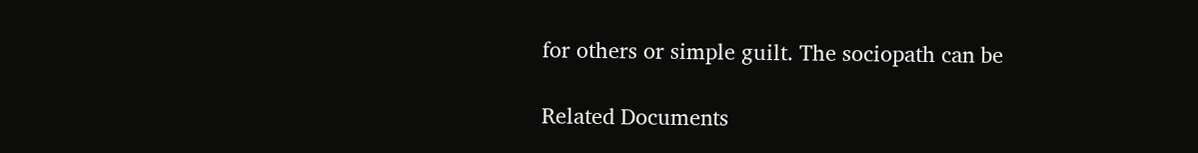for others or simple guilt. The sociopath can be

Related Documents